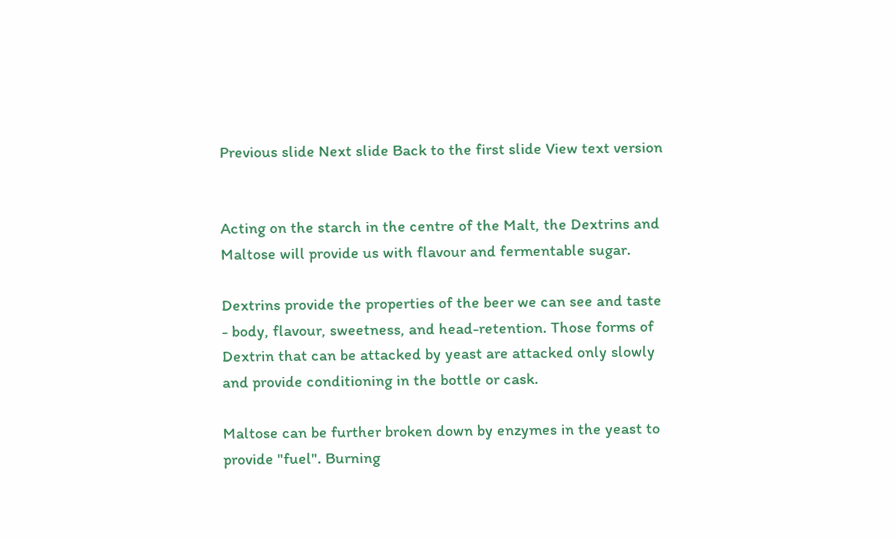Previous slide Next slide Back to the first slide View text version


Acting on the starch in the centre of the Malt, the Dextrins and Maltose will provide us with flavour and fermentable sugar.

Dextrins provide the properties of the beer we can see and taste - body, flavour, sweetness, and head-retention. Those forms of Dextrin that can be attacked by yeast are attacked only slowly and provide conditioning in the bottle or cask.

Maltose can be further broken down by enzymes in the yeast to provide "fuel". Burning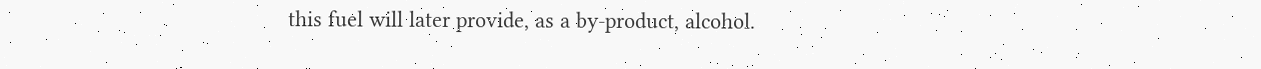this fuel will later provide, as a by-product, alcohol.